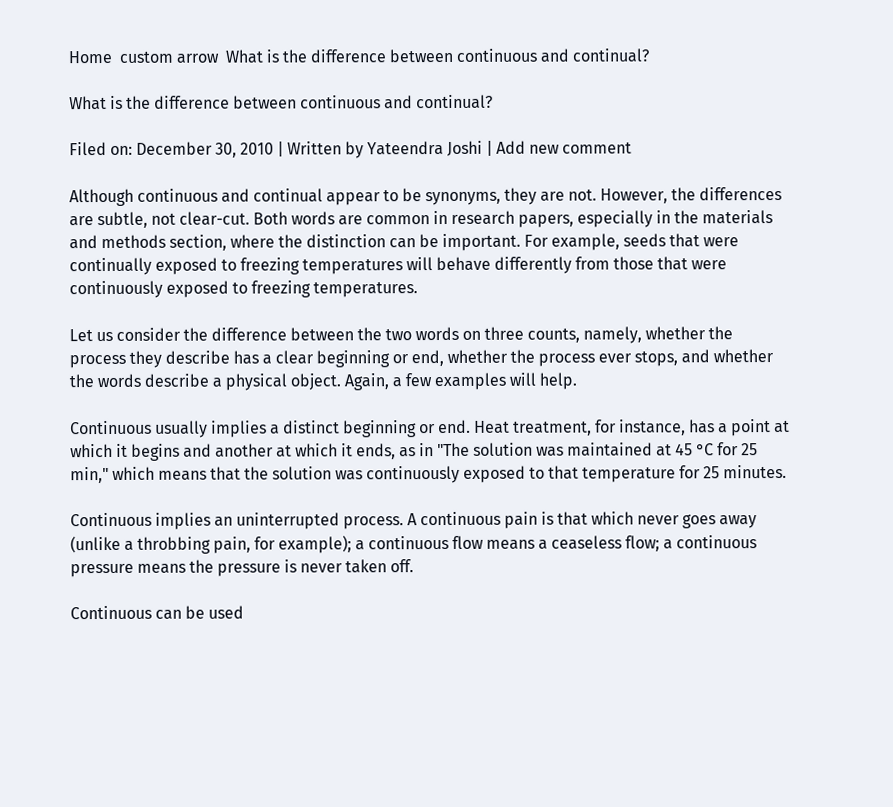Home  custom arrow  What is the difference between continuous and continual?

What is the difference between continuous and continual?

Filed on: December 30, 2010 | Written by Yateendra Joshi | Add new comment

Although continuous and continual appear to be synonyms, they are not. However, the differences are subtle, not clear-cut. Both words are common in research papers, especially in the materials and methods section, where the distinction can be important. For example, seeds that were continually exposed to freezing temperatures will behave differently from those that were continuously exposed to freezing temperatures.

Let us consider the difference between the two words on three counts, namely, whether the process they describe has a clear beginning or end, whether the process ever stops, and whether the words describe a physical object. Again, a few examples will help.

Continuous usually implies a distinct beginning or end. Heat treatment, for instance, has a point at which it begins and another at which it ends, as in "The solution was maintained at 45 °C for 25 min," which means that the solution was continuously exposed to that temperature for 25 minutes.

Continuous implies an uninterrupted process. A continuous pain is that which never goes away (unlike a throbbing pain, for example); a continuous flow means a ceaseless flow; a continuous pressure means the pressure is never taken off.

Continuous can be used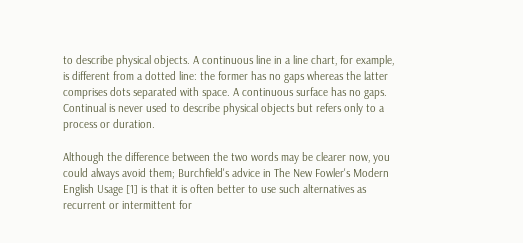to describe physical objects. A continuous line in a line chart, for example, is different from a dotted line: the former has no gaps whereas the latter comprises dots separated with space. A continuous surface has no gaps. Continual is never used to describe physical objects but refers only to a process or duration.

Although the difference between the two words may be clearer now, you could always avoid them; Burchfield's advice in The New Fowler's Modern English Usage [1] is that it is often better to use such alternatives as recurrent or intermittent for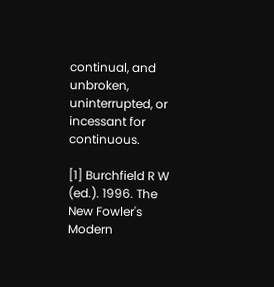continual, and unbroken, uninterrupted, or incessant for continuous.

[1] Burchfield R W (ed.). 1996. The New Fowler's Modern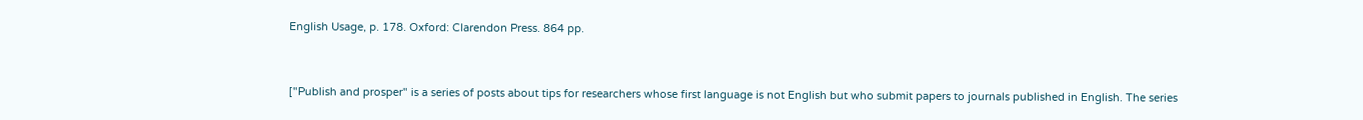English Usage, p. 178. Oxford: Clarendon Press. 864 pp.


["Publish and prosper" is a series of posts about tips for researchers whose first language is not English but who submit papers to journals published in English. The series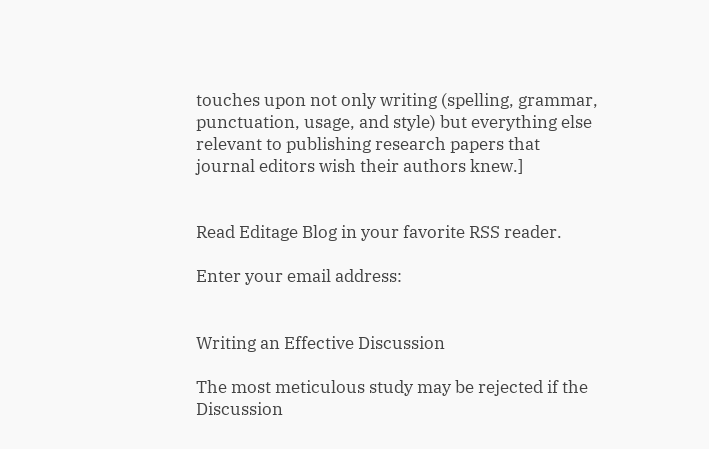touches upon not only writing (spelling, grammar, punctuation, usage, and style) but everything else relevant to publishing research papers that journal editors wish their authors knew.]


Read Editage Blog in your favorite RSS reader.

Enter your email address:


Writing an Effective Discussion

The most meticulous study may be rejected if the Discussion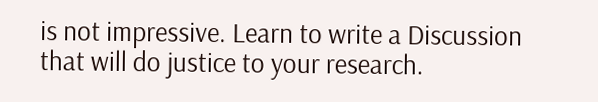is not impressive. Learn to write a Discussion that will do justice to your research.